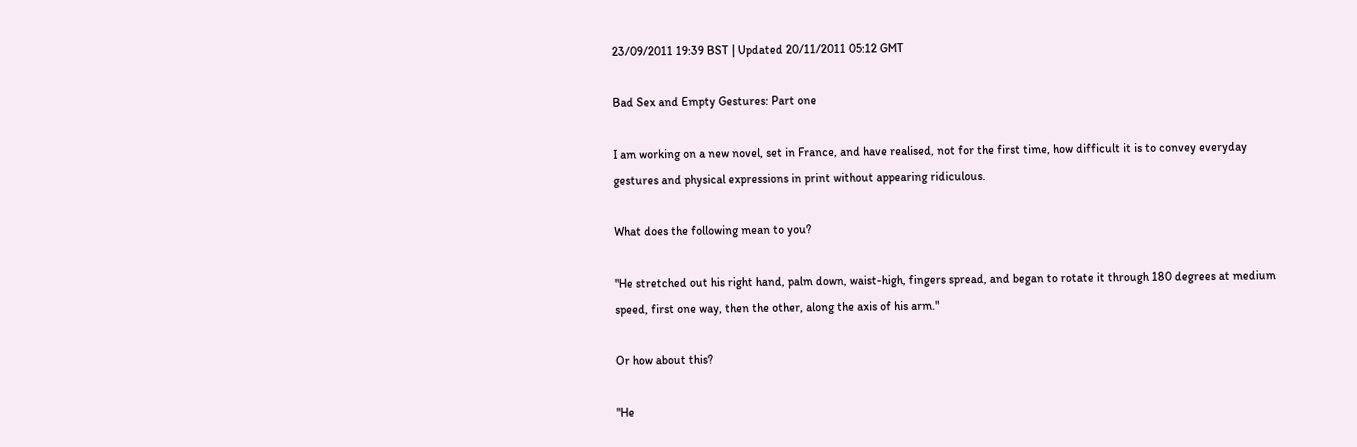23/09/2011 19:39 BST | Updated 20/11/2011 05:12 GMT

Bad Sex and Empty Gestures: Part one

I am working on a new novel, set in France, and have realised, not for the first time, how difficult it is to convey everyday gestures and physical expressions in print without appearing ridiculous.

What does the following mean to you?

"He stretched out his right hand, palm down, waist-high, fingers spread, and began to rotate it through 180 degrees at medium speed, first one way, then the other, along the axis of his arm."

Or how about this?

"He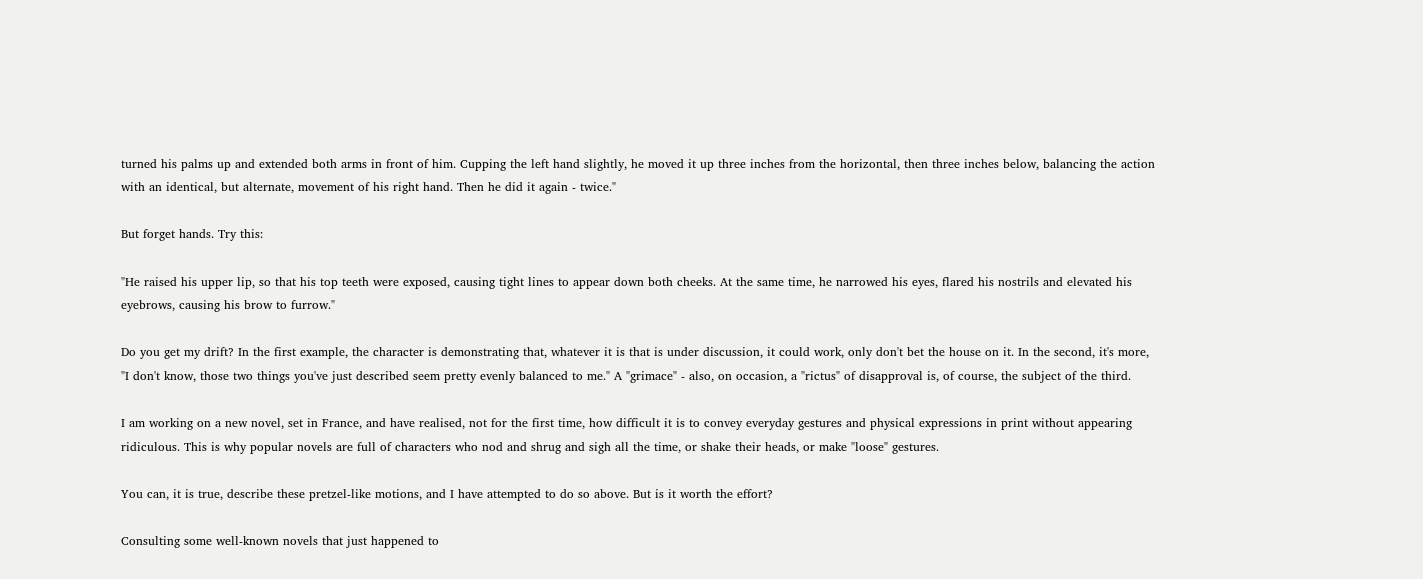turned his palms up and extended both arms in front of him. Cupping the left hand slightly, he moved it up three inches from the horizontal, then three inches below, balancing the action with an identical, but alternate, movement of his right hand. Then he did it again - twice."

But forget hands. Try this:

"He raised his upper lip, so that his top teeth were exposed, causing tight lines to appear down both cheeks. At the same time, he narrowed his eyes, flared his nostrils and elevated his eyebrows, causing his brow to furrow."

Do you get my drift? In the first example, the character is demonstrating that, whatever it is that is under discussion, it could work, only don't bet the house on it. In the second, it's more, "I don't know, those two things you've just described seem pretty evenly balanced to me." A "grimace" - also, on occasion, a "rictus" of disapproval is, of course, the subject of the third.

I am working on a new novel, set in France, and have realised, not for the first time, how difficult it is to convey everyday gestures and physical expressions in print without appearing ridiculous. This is why popular novels are full of characters who nod and shrug and sigh all the time, or shake their heads, or make "loose" gestures.

You can, it is true, describe these pretzel-like motions, and I have attempted to do so above. But is it worth the effort?

Consulting some well-known novels that just happened to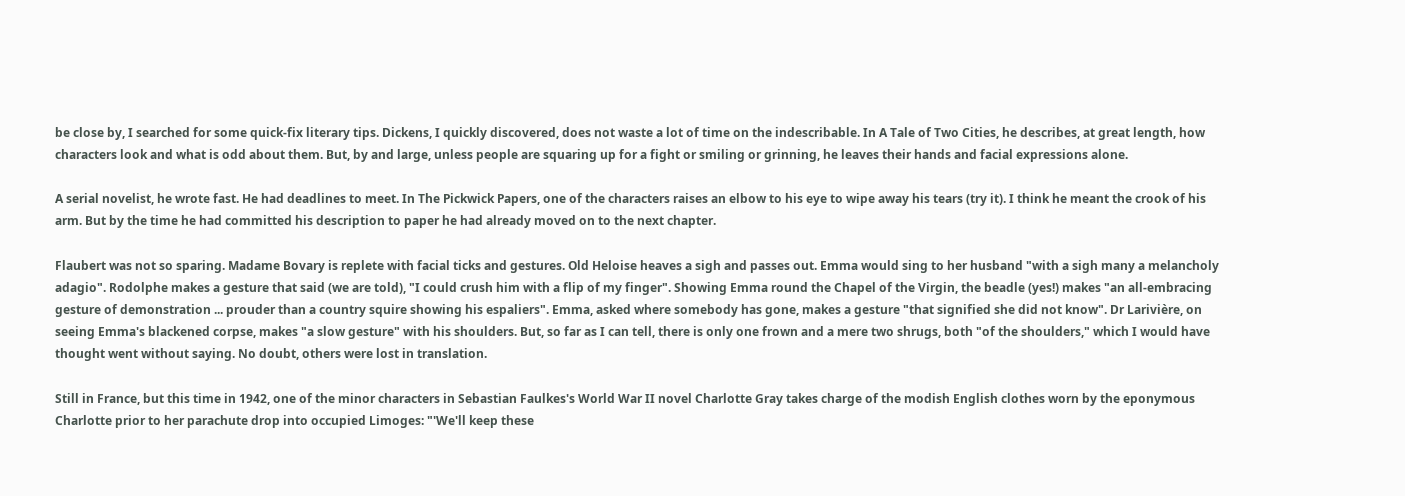be close by, I searched for some quick-fix literary tips. Dickens, I quickly discovered, does not waste a lot of time on the indescribable. In A Tale of Two Cities, he describes, at great length, how characters look and what is odd about them. But, by and large, unless people are squaring up for a fight or smiling or grinning, he leaves their hands and facial expressions alone.

A serial novelist, he wrote fast. He had deadlines to meet. In The Pickwick Papers, one of the characters raises an elbow to his eye to wipe away his tears (try it). I think he meant the crook of his arm. But by the time he had committed his description to paper he had already moved on to the next chapter.

Flaubert was not so sparing. Madame Bovary is replete with facial ticks and gestures. Old Heloise heaves a sigh and passes out. Emma would sing to her husband "with a sigh many a melancholy adagio". Rodolphe makes a gesture that said (we are told), "I could crush him with a flip of my finger". Showing Emma round the Chapel of the Virgin, the beadle (yes!) makes "an all-embracing gesture of demonstration ... prouder than a country squire showing his espaliers". Emma, asked where somebody has gone, makes a gesture "that signified she did not know". Dr Larivière, on seeing Emma's blackened corpse, makes "a slow gesture" with his shoulders. But, so far as I can tell, there is only one frown and a mere two shrugs, both "of the shoulders," which I would have thought went without saying. No doubt, others were lost in translation.

Still in France, but this time in 1942, one of the minor characters in Sebastian Faulkes's World War II novel Charlotte Gray takes charge of the modish English clothes worn by the eponymous Charlotte prior to her parachute drop into occupied Limoges: "'We'll keep these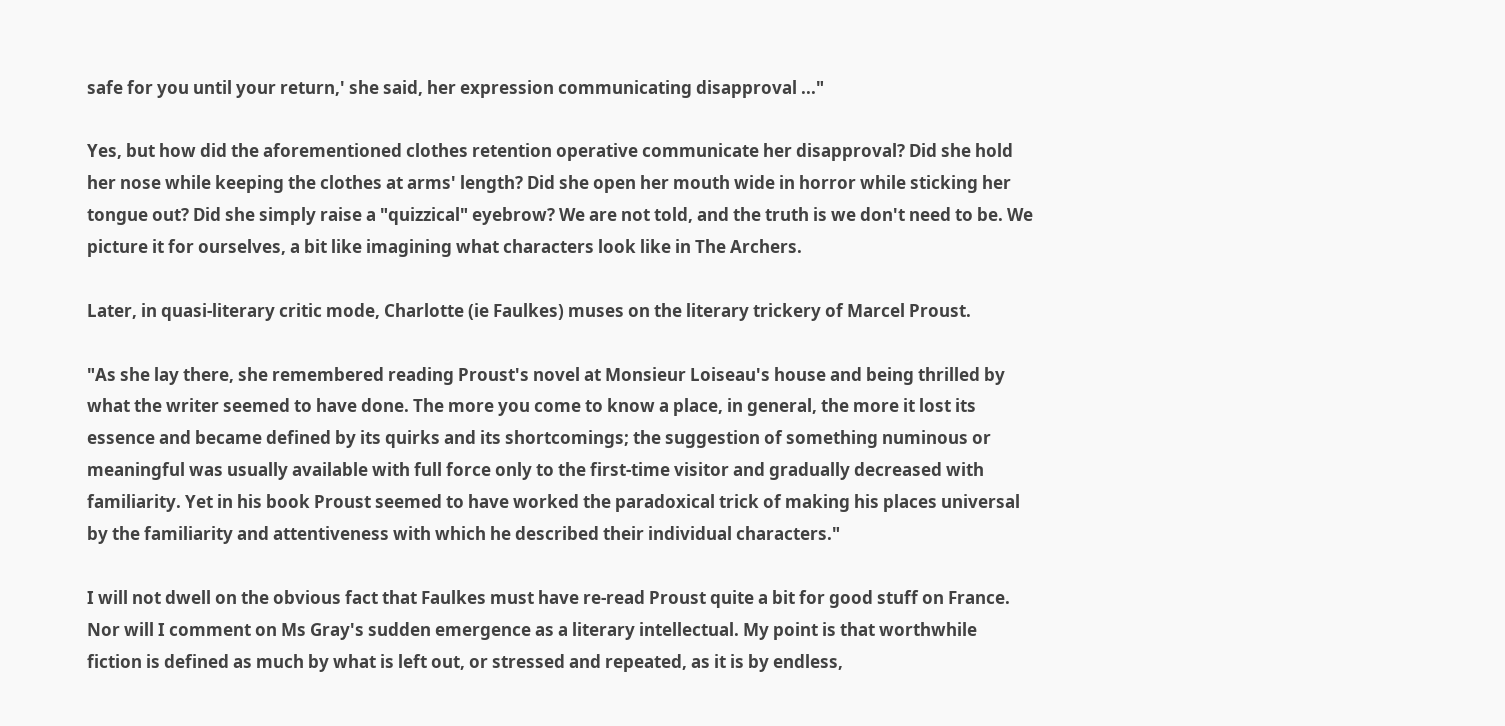safe for you until your return,' she said, her expression communicating disapproval ..."

Yes, but how did the aforementioned clothes retention operative communicate her disapproval? Did she hold her nose while keeping the clothes at arms' length? Did she open her mouth wide in horror while sticking her tongue out? Did she simply raise a "quizzical" eyebrow? We are not told, and the truth is we don't need to be. We picture it for ourselves, a bit like imagining what characters look like in The Archers.

Later, in quasi-literary critic mode, Charlotte (ie Faulkes) muses on the literary trickery of Marcel Proust.

"As she lay there, she remembered reading Proust's novel at Monsieur Loiseau's house and being thrilled by what the writer seemed to have done. The more you come to know a place, in general, the more it lost its essence and became defined by its quirks and its shortcomings; the suggestion of something numinous or meaningful was usually available with full force only to the first-time visitor and gradually decreased with familiarity. Yet in his book Proust seemed to have worked the paradoxical trick of making his places universal by the familiarity and attentiveness with which he described their individual characters."

I will not dwell on the obvious fact that Faulkes must have re-read Proust quite a bit for good stuff on France. Nor will I comment on Ms Gray's sudden emergence as a literary intellectual. My point is that worthwhile fiction is defined as much by what is left out, or stressed and repeated, as it is by endless,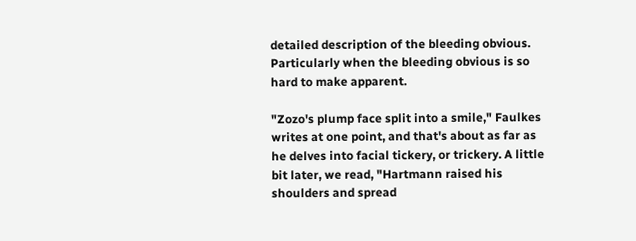detailed description of the bleeding obvious. Particularly when the bleeding obvious is so hard to make apparent.

"Zozo's plump face split into a smile," Faulkes writes at one point, and that's about as far as he delves into facial tickery, or trickery. A little bit later, we read, "Hartmann raised his shoulders and spread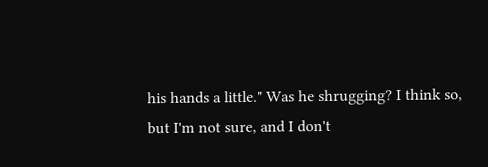his hands a little." Was he shrugging? I think so, but I'm not sure, and I don't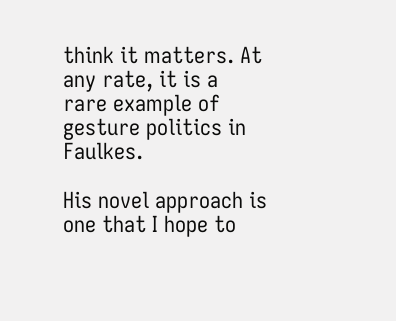think it matters. At any rate, it is a rare example of gesture politics in Faulkes.

His novel approach is one that I hope to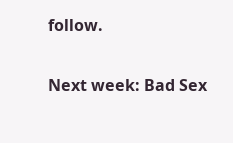follow.

Next week: Bad Sex